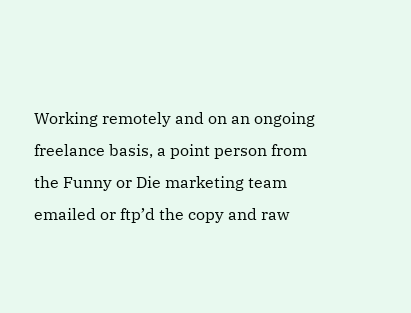Working remotely and on an ongoing freelance basis, a point person from the Funny or Die marketing team emailed or ftp’d the copy and raw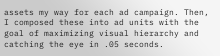assets my way for each ad campaign. Then, I composed these into ad units with the goal of maximizing visual hierarchy and catching the eye in .05 seconds.